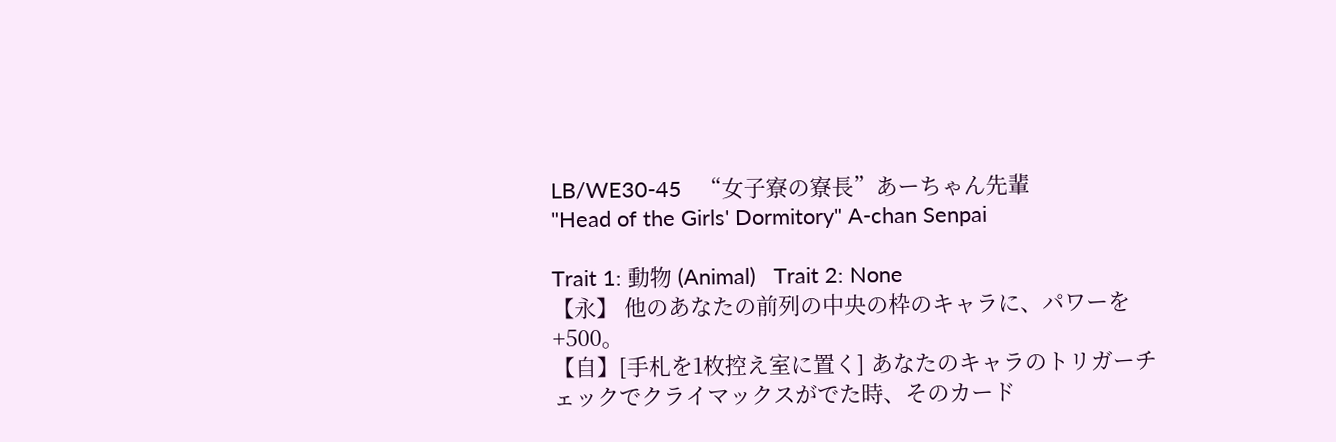LB/WE30-45   “女子寮の寮長”あーちゃん先輩
"Head of the Girls' Dormitory" A-chan Senpai

Trait 1: 動物 (Animal)   Trait 2: None
【永】 他のあなたの前列の中央の枠のキャラに、パワーを+500。
【自】[手札を1枚控え室に置く] あなたのキャラのトリガーチェックでクライマックスがでた時、そのカード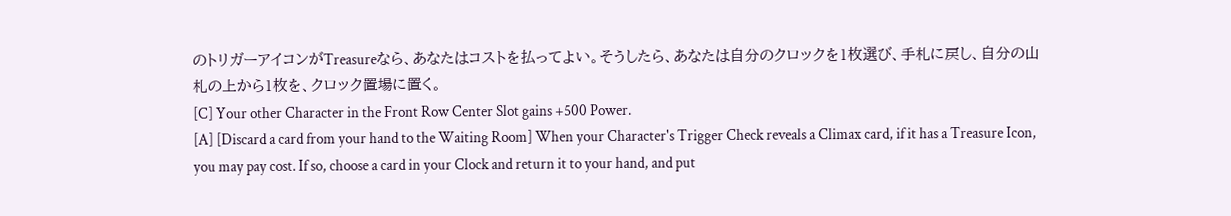のトリガーアイコンがTreasureなら、あなたはコストを払ってよい。そうしたら、あなたは自分のクロックを1枚選び、手札に戻し、自分の山札の上から1枚を、クロック置場に置く。
[C] Your other Character in the Front Row Center Slot gains +500 Power.
[A] [Discard a card from your hand to the Waiting Room] When your Character's Trigger Check reveals a Climax card, if it has a Treasure Icon, you may pay cost. If so, choose a card in your Clock and return it to your hand, and put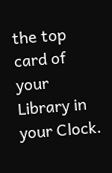the top card of your Library in your Clock.